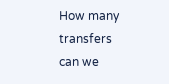How many transfers can we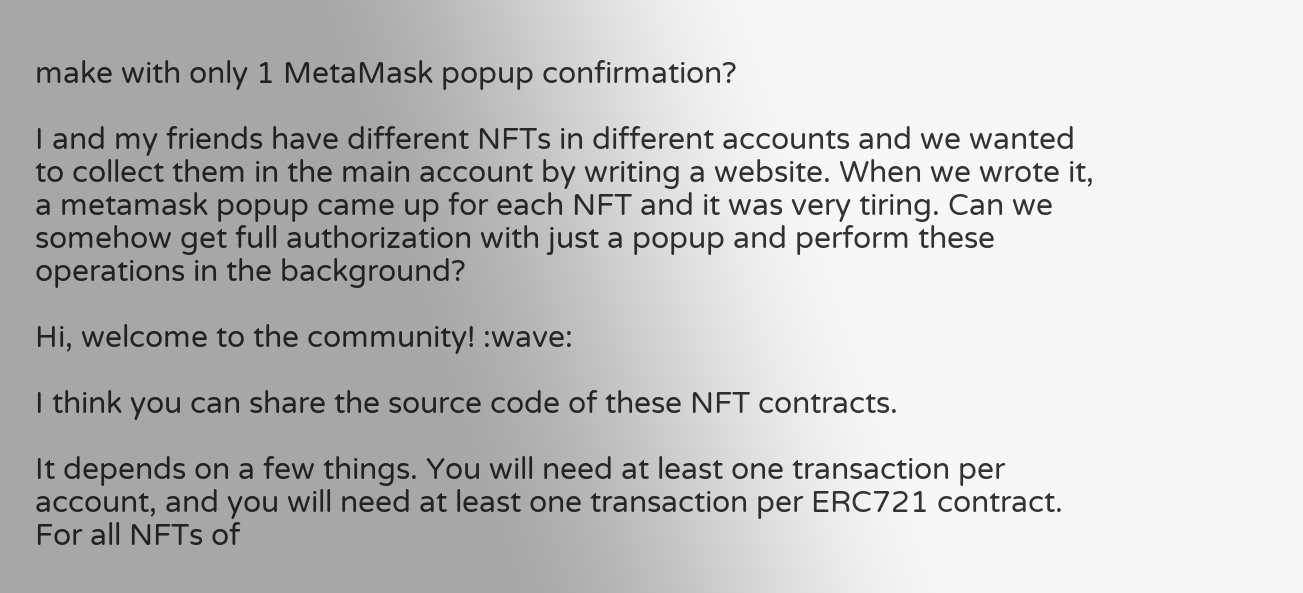make with only 1 MetaMask popup confirmation?

I and my friends have different NFTs in different accounts and we wanted to collect them in the main account by writing a website. When we wrote it, a metamask popup came up for each NFT and it was very tiring. Can we somehow get full authorization with just a popup and perform these operations in the background?

Hi, welcome to the community! :wave:

I think you can share the source code of these NFT contracts.

It depends on a few things. You will need at least one transaction per account, and you will need at least one transaction per ERC721 contract. For all NFTs of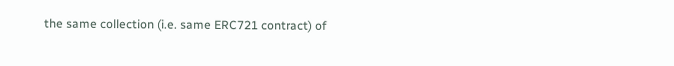the same collection (i.e. same ERC721 contract) of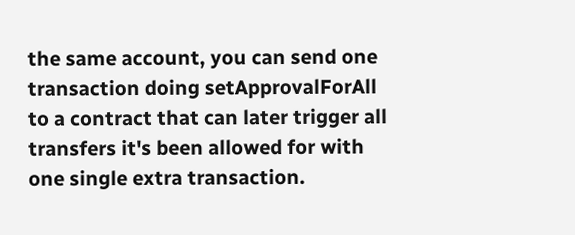the same account, you can send one transaction doing setApprovalForAll to a contract that can later trigger all transfers it's been allowed for with one single extra transaction.